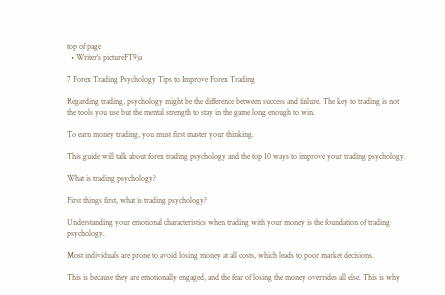top of page
  • Writer's pictureFT9ja

7 Forex Trading Psychology Tips to Improve Forex Trading

Regarding trading, psychology might be the difference between success and failure. The key to trading is not the tools you use but the mental strength to stay in the game long enough to win.

To earn money trading, you must first master your thinking.

This guide will talk about forex trading psychology and the top 10 ways to improve your trading psychology.

What is trading psychology?

First things first, what is trading psychology?

Understanding your emotional characteristics when trading with your money is the foundation of trading psychology.

Most individuals are prone to avoid losing money at all costs, which leads to poor market decisions.

This is because they are emotionally engaged, and the fear of losing the money overrides all else. This is why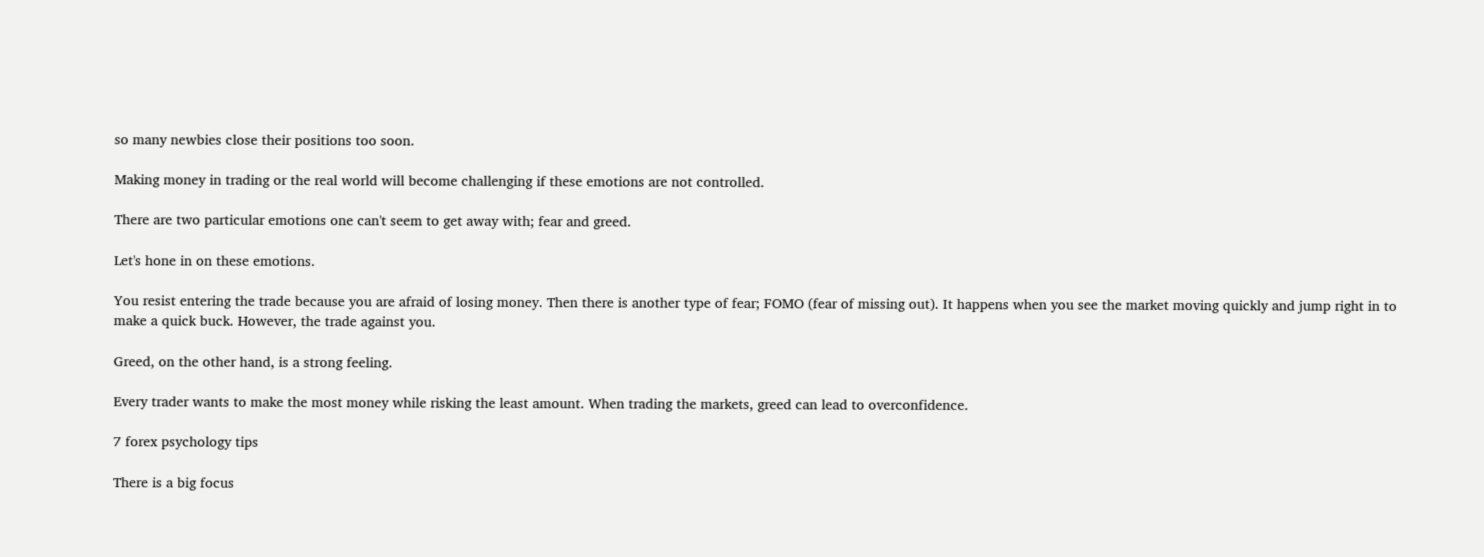so many newbies close their positions too soon.

Making money in trading or the real world will become challenging if these emotions are not controlled.

There are two particular emotions one can't seem to get away with; fear and greed.

Let's hone in on these emotions.

You resist entering the trade because you are afraid of losing money. Then there is another type of fear; FOMO (fear of missing out). It happens when you see the market moving quickly and jump right in to make a quick buck. However, the trade against you.

Greed, on the other hand, is a strong feeling.

Every trader wants to make the most money while risking the least amount. When trading the markets, greed can lead to overconfidence.

7 forex psychology tips

There is a big focus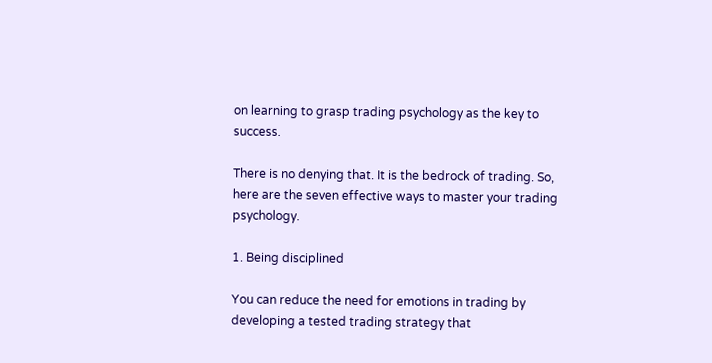on learning to grasp trading psychology as the key to success.

There is no denying that. It is the bedrock of trading. So, here are the seven effective ways to master your trading psychology.

1. Being disciplined

You can reduce the need for emotions in trading by developing a tested trading strategy that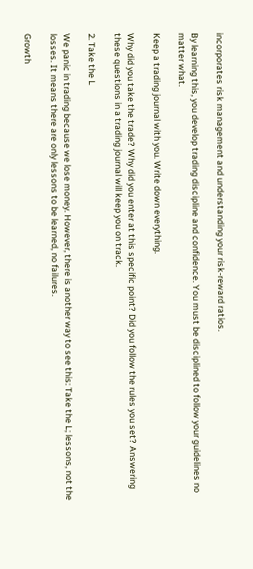incorporates risk management and understanding your risk-reward ratios.

By learning this, you develop trading discipline and confidence. You must be disciplined to follow your guidelines no matter what.

Keep a trading journal with you. Write down everything.

Why did you take the trade? Why did you enter at this specific point? Did you follow the rules you set? Answering these questions in a trading journal will keep you on track.

2. Take the L

We panic in trading because we lose money. However, there is another way to see this: Take the L; lessons, not the losses. It means there are only lessons to be learned, no failures.

Growth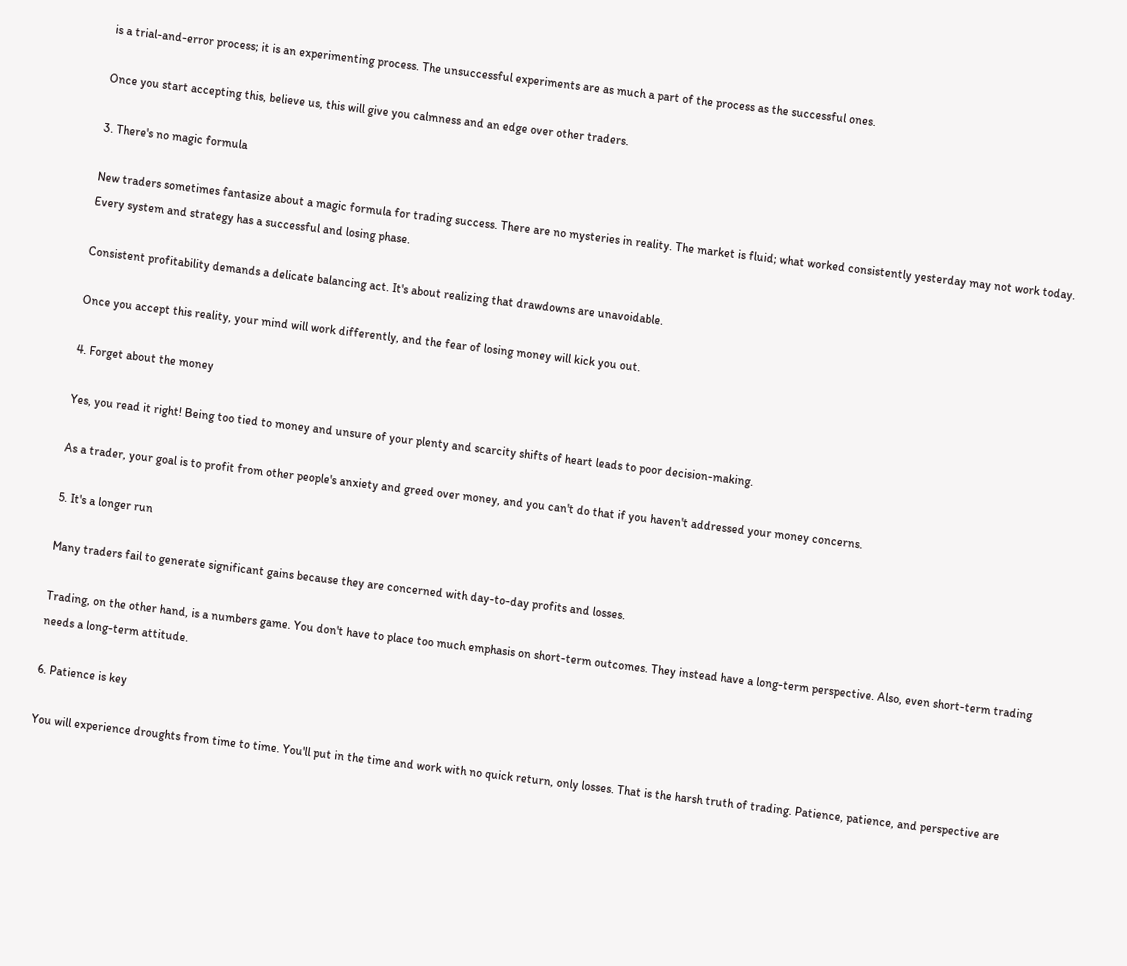is a trial-and-error process; it is an experimenting process. The unsuccessful experiments are as much a part of the process as the successful ones.

Once you start accepting this, believe us, this will give you calmness and an edge over other traders.

3. There's no magic formula

New traders sometimes fantasize about a magic formula for trading success. There are no mysteries in reality. The market is fluid; what worked consistently yesterday may not work today. Every system and strategy has a successful and losing phase.

Consistent profitability demands a delicate balancing act. It's about realizing that drawdowns are unavoidable.

Once you accept this reality, your mind will work differently, and the fear of losing money will kick you out.

4. Forget about the money

Yes, you read it right! Being too tied to money and unsure of your plenty and scarcity shifts of heart leads to poor decision-making.

As a trader, your goal is to profit from other people's anxiety and greed over money, and you can't do that if you haven't addressed your money concerns.

5. It's a longer run

Many traders fail to generate significant gains because they are concerned with day-to-day profits and losses.

Trading, on the other hand, is a numbers game. You don't have to place too much emphasis on short-term outcomes. They instead have a long-term perspective. Also, even short-term trading needs a long-term attitude.

6. Patience is key

You will experience droughts from time to time. You'll put in the time and work with no quick return, only losses. That is the harsh truth of trading. Patience, patience, and perspective are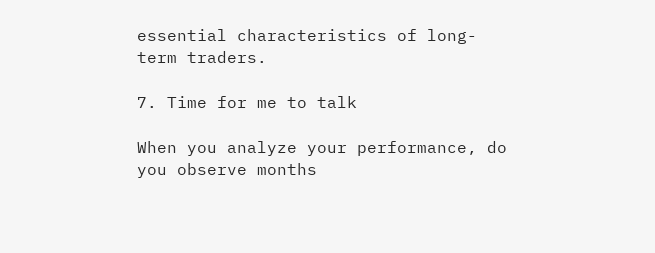essential characteristics of long-term traders.

7. Time for me to talk

When you analyze your performance, do you observe months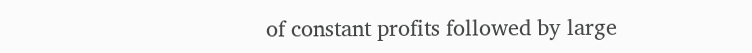of constant profits followed by large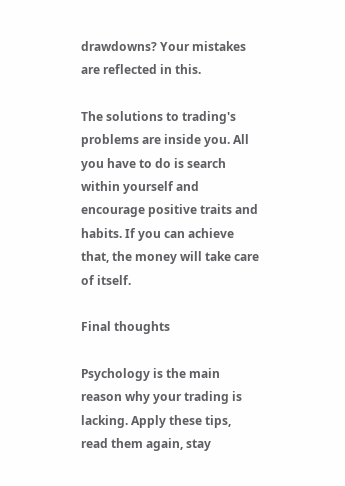drawdowns? Your mistakes are reflected in this.

The solutions to trading's problems are inside you. All you have to do is search within yourself and encourage positive traits and habits. If you can achieve that, the money will take care of itself.

Final thoughts

Psychology is the main reason why your trading is lacking. Apply these tips, read them again, stay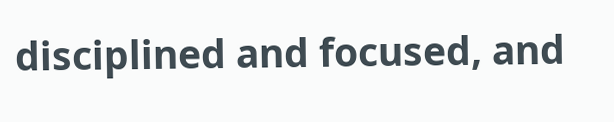disciplined and focused, and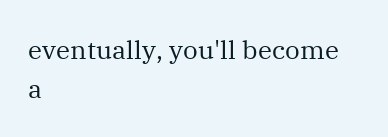eventually, you'll become a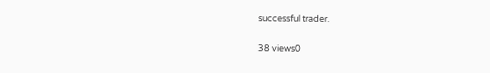successful trader.

38 views0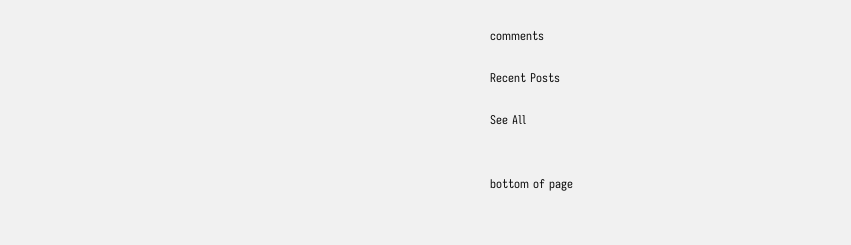comments

Recent Posts

See All


bottom of page